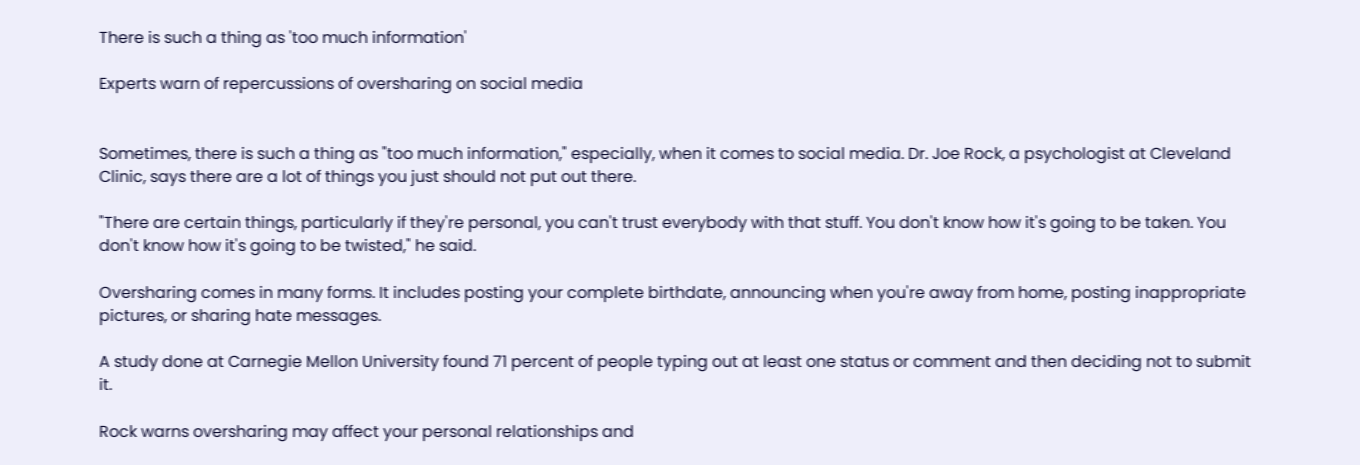There is such a thing as 'too much information'

Experts warn of repercussions of oversharing on social media


Sometimes, there is such a thing as "too much information," especially, when it comes to social media. Dr. Joe Rock, a psychologist at Cleveland Clinic, says there are a lot of things you just should not put out there.

"There are certain things, particularly if they're personal, you can't trust everybody with that stuff. You don't know how it's going to be taken. You don't know how it's going to be twisted," he said.

Oversharing comes in many forms. It includes posting your complete birthdate, announcing when you're away from home, posting inappropriate pictures, or sharing hate messages.

A study done at Carnegie Mellon University found 71 percent of people typing out at least one status or comment and then deciding not to submit it.

Rock warns oversharing may affect your personal relationships and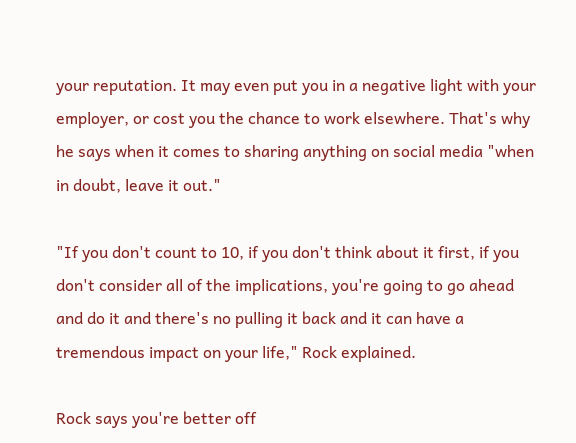your reputation. It may even put you in a negative light with your employer, or cost you the chance to work elsewhere. That's why he says when it comes to sharing anything on social media "when in doubt, leave it out."

"If you don't count to 10, if you don't think about it first, if you don't consider all of the implications, you're going to go ahead and do it and there's no pulling it back and it can have a tremendous impact on your life," Rock explained.

Rock says you're better off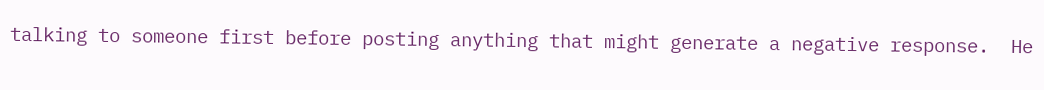talking to someone first before posting anything that might generate a negative response.  He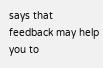says that feedback may help you to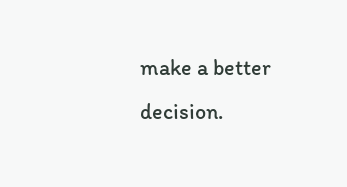make a better decision.